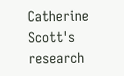Catherine Scott's research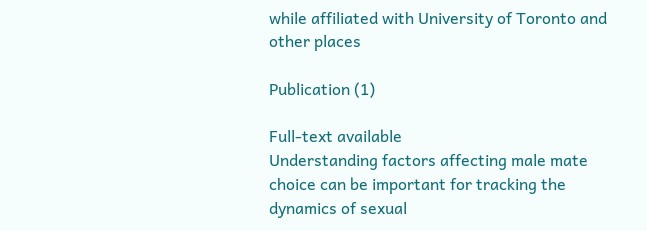while affiliated with University of Toronto and other places

Publication (1)

Full-text available
Understanding factors affecting male mate choice can be important for tracking the dynamics of sexual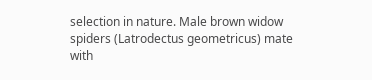selection in nature. Male brown widow spiders (Latrodectus geometricus) mate with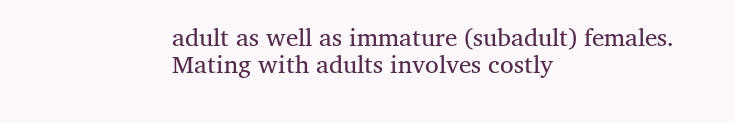adult as well as immature (subadult) females. Mating with adults involves costly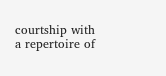courtship with a repertoire of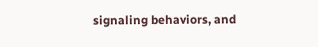signaling behaviors, and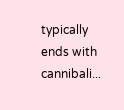typically ends with cannibali...